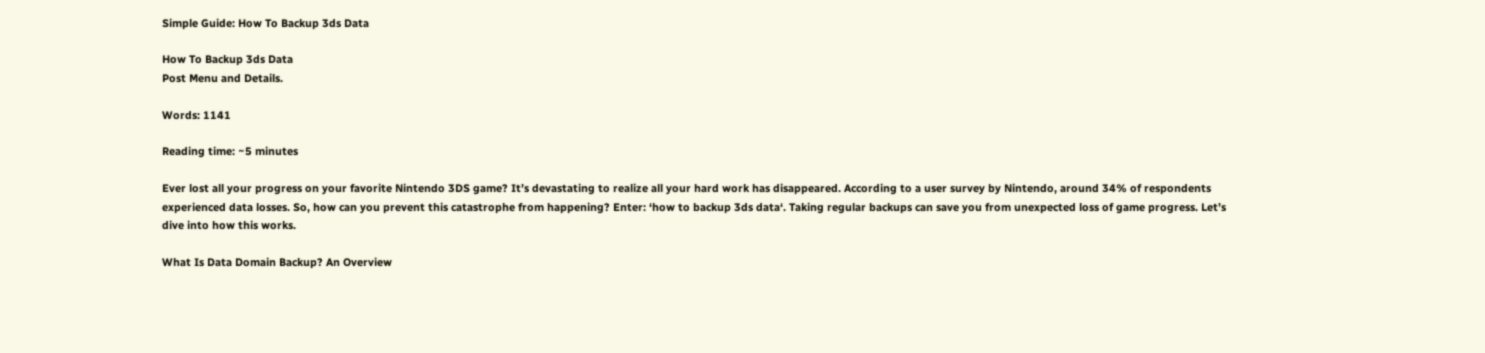Simple Guide: How To Backup 3ds Data

How To Backup 3ds Data
Post Menu and Details.

Words: 1141

Reading time: ~5 minutes

Ever lost all your progress on your favorite Nintendo 3DS game? It’s devastating to realize all your hard work has disappeared. According to a user survey by Nintendo, around 34% of respondents experienced data losses. So, how can you prevent this catastrophe from happening? Enter: ‘how to backup 3ds data‘. Taking regular backups can save you from unexpected loss of game progress. Let’s dive into how this works.

What Is Data Domain Backup? An Overview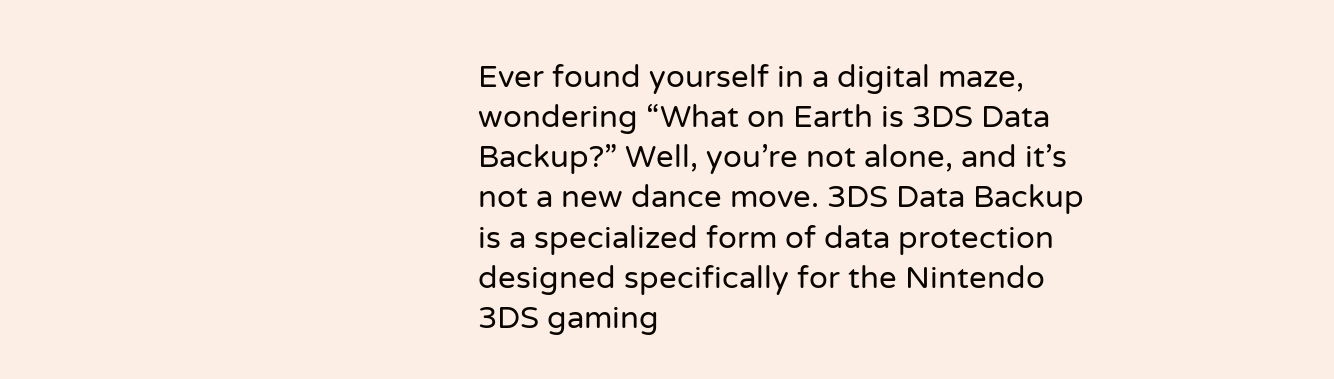Ever found yourself in a digital maze, wondering “What on Earth is 3DS Data Backup?” Well, you’re not alone, and it’s not a new dance move. 3DS Data Backup is a specialized form of data protection designed specifically for the Nintendo 3DS gaming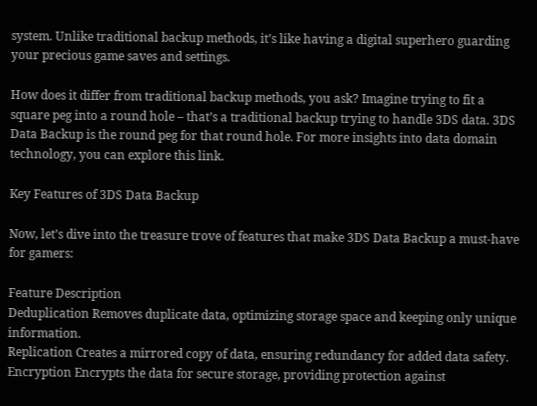system. Unlike traditional backup methods, it’s like having a digital superhero guarding your precious game saves and settings.

How does it differ from traditional backup methods, you ask? Imagine trying to fit a square peg into a round hole – that’s a traditional backup trying to handle 3DS data. 3DS Data Backup is the round peg for that round hole. For more insights into data domain technology, you can explore this link.

Key Features of 3DS Data Backup

Now, let’s dive into the treasure trove of features that make 3DS Data Backup a must-have for gamers:

Feature Description
Deduplication Removes duplicate data, optimizing storage space and keeping only unique information.
Replication Creates a mirrored copy of data, ensuring redundancy for added data safety.
Encryption Encrypts the data for secure storage, providing protection against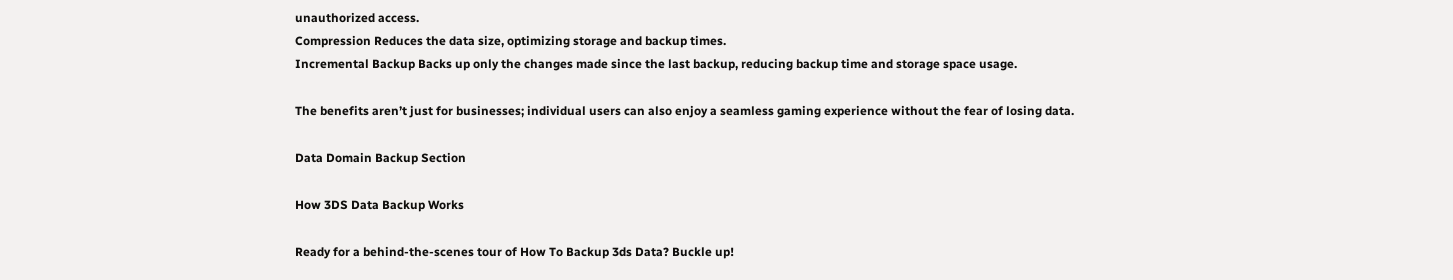unauthorized access.
Compression Reduces the data size, optimizing storage and backup times.
Incremental Backup Backs up only the changes made since the last backup, reducing backup time and storage space usage.

The benefits aren’t just for businesses; individual users can also enjoy a seamless gaming experience without the fear of losing data.

Data Domain Backup Section

How 3DS Data Backup Works

Ready for a behind-the-scenes tour of How To Backup 3ds Data? Buckle up!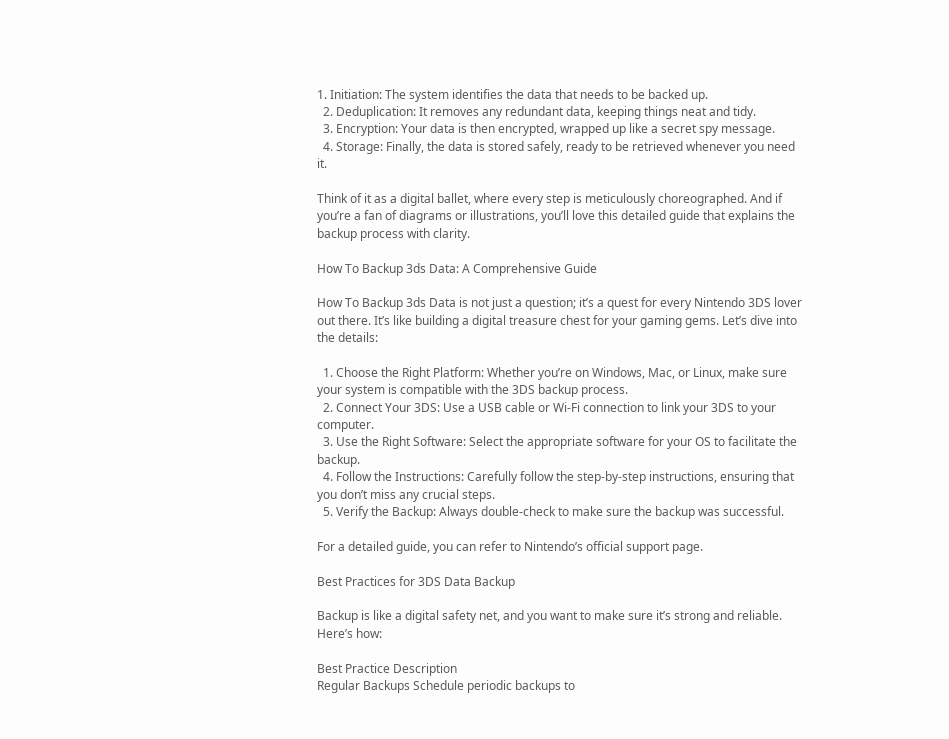1. Initiation: The system identifies the data that needs to be backed up.
  2. Deduplication: It removes any redundant data, keeping things neat and tidy.
  3. Encryption: Your data is then encrypted, wrapped up like a secret spy message.
  4. Storage: Finally, the data is stored safely, ready to be retrieved whenever you need it.

Think of it as a digital ballet, where every step is meticulously choreographed. And if you’re a fan of diagrams or illustrations, you’ll love this detailed guide that explains the backup process with clarity.

How To Backup 3ds Data: A Comprehensive Guide

How To Backup 3ds Data is not just a question; it’s a quest for every Nintendo 3DS lover out there. It’s like building a digital treasure chest for your gaming gems. Let’s dive into the details:

  1. Choose the Right Platform: Whether you’re on Windows, Mac, or Linux, make sure your system is compatible with the 3DS backup process.
  2. Connect Your 3DS: Use a USB cable or Wi-Fi connection to link your 3DS to your computer.
  3. Use the Right Software: Select the appropriate software for your OS to facilitate the backup.
  4. Follow the Instructions: Carefully follow the step-by-step instructions, ensuring that you don’t miss any crucial steps.
  5. Verify the Backup: Always double-check to make sure the backup was successful.

For a detailed guide, you can refer to Nintendo’s official support page.

Best Practices for 3DS Data Backup

Backup is like a digital safety net, and you want to make sure it’s strong and reliable. Here’s how:

Best Practice Description
Regular Backups Schedule periodic backups to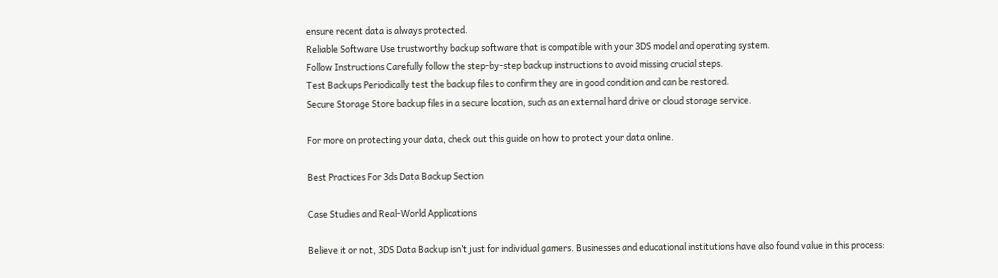ensure recent data is always protected.
Reliable Software Use trustworthy backup software that is compatible with your 3DS model and operating system.
Follow Instructions Carefully follow the step-by-step backup instructions to avoid missing crucial steps.
Test Backups Periodically test the backup files to confirm they are in good condition and can be restored.
Secure Storage Store backup files in a secure location, such as an external hard drive or cloud storage service.

For more on protecting your data, check out this guide on how to protect your data online.

Best Practices For 3ds Data Backup Section

Case Studies and Real-World Applications

Believe it or not, 3DS Data Backup isn’t just for individual gamers. Businesses and educational institutions have also found value in this process: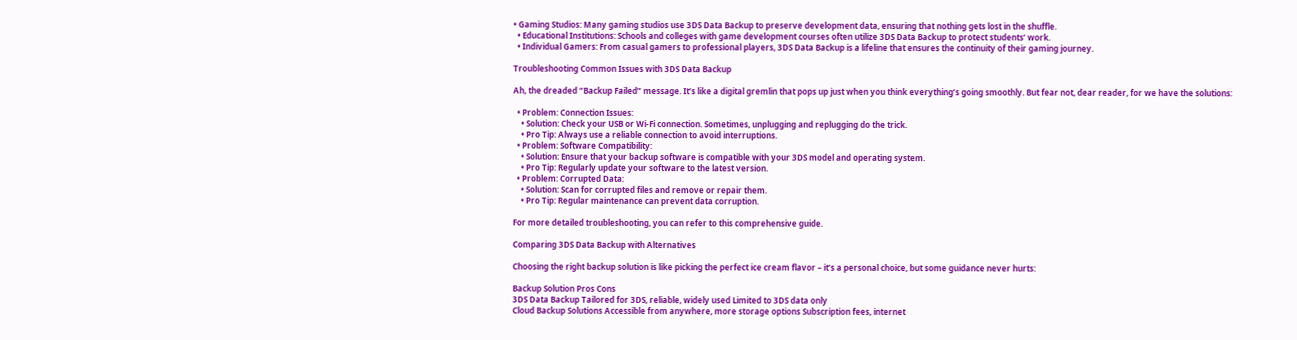• Gaming Studios: Many gaming studios use 3DS Data Backup to preserve development data, ensuring that nothing gets lost in the shuffle.
  • Educational Institutions: Schools and colleges with game development courses often utilize 3DS Data Backup to protect students’ work.
  • Individual Gamers: From casual gamers to professional players, 3DS Data Backup is a lifeline that ensures the continuity of their gaming journey.

Troubleshooting Common Issues with 3DS Data Backup

Ah, the dreaded “Backup Failed” message. It’s like a digital gremlin that pops up just when you think everything’s going smoothly. But fear not, dear reader, for we have the solutions:

  • Problem: Connection Issues:
    • Solution: Check your USB or Wi-Fi connection. Sometimes, unplugging and replugging do the trick.
    • Pro Tip: Always use a reliable connection to avoid interruptions.
  • Problem: Software Compatibility:
    • Solution: Ensure that your backup software is compatible with your 3DS model and operating system.
    • Pro Tip: Regularly update your software to the latest version.
  • Problem: Corrupted Data:
    • Solution: Scan for corrupted files and remove or repair them.
    • Pro Tip: Regular maintenance can prevent data corruption.

For more detailed troubleshooting, you can refer to this comprehensive guide.

Comparing 3DS Data Backup with Alternatives

Choosing the right backup solution is like picking the perfect ice cream flavor – it’s a personal choice, but some guidance never hurts:

Backup Solution Pros Cons
3DS Data Backup Tailored for 3DS, reliable, widely used Limited to 3DS data only
Cloud Backup Solutions Accessible from anywhere, more storage options Subscription fees, internet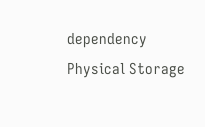dependency
Physical Storage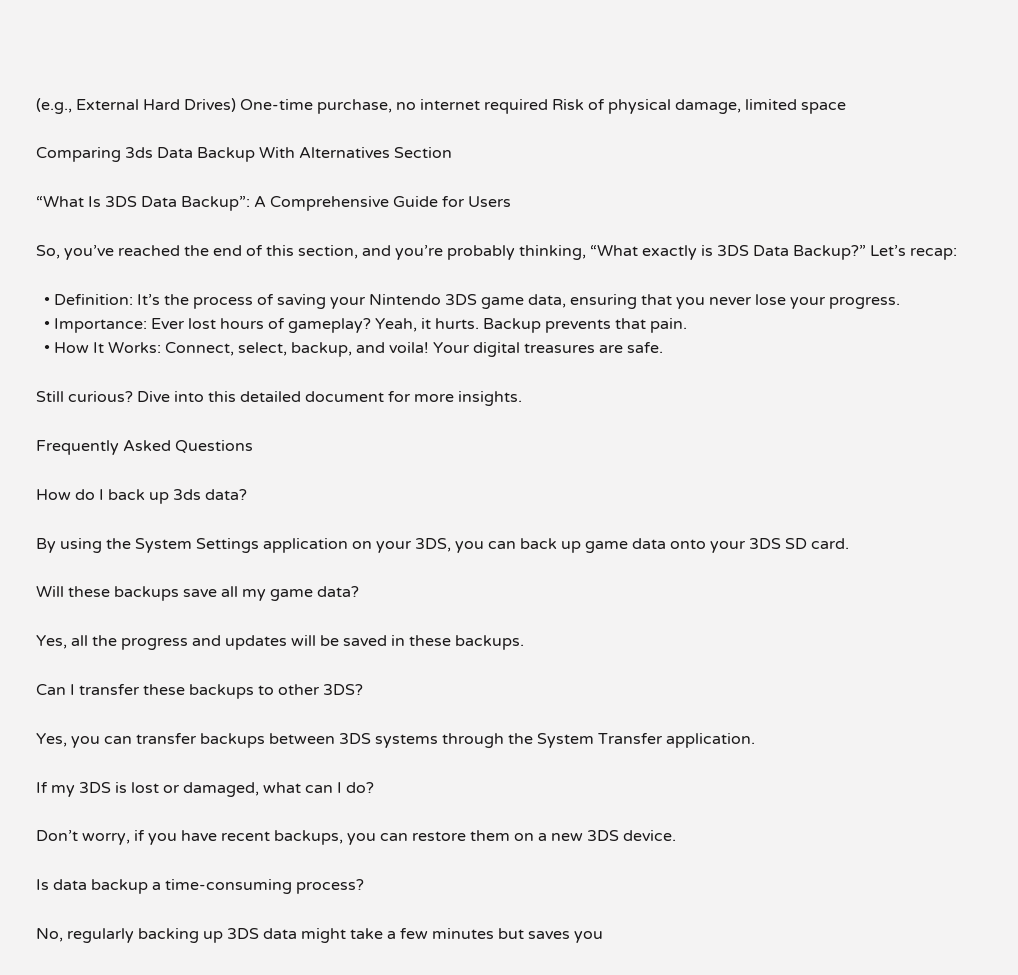(e.g., External Hard Drives) One-time purchase, no internet required Risk of physical damage, limited space

Comparing 3ds Data Backup With Alternatives Section

“What Is 3DS Data Backup”: A Comprehensive Guide for Users

So, you’ve reached the end of this section, and you’re probably thinking, “What exactly is 3DS Data Backup?” Let’s recap:

  • Definition: It’s the process of saving your Nintendo 3DS game data, ensuring that you never lose your progress.
  • Importance: Ever lost hours of gameplay? Yeah, it hurts. Backup prevents that pain.
  • How It Works: Connect, select, backup, and voila! Your digital treasures are safe.

Still curious? Dive into this detailed document for more insights.

Frequently Asked Questions

How do I back up 3ds data?

By using the System Settings application on your 3DS, you can back up game data onto your 3DS SD card.

Will these backups save all my game data?

Yes, all the progress and updates will be saved in these backups.

Can I transfer these backups to other 3DS?

Yes, you can transfer backups between 3DS systems through the System Transfer application.

If my 3DS is lost or damaged, what can I do?

Don’t worry, if you have recent backups, you can restore them on a new 3DS device.

Is data backup a time-consuming process?

No, regularly backing up 3DS data might take a few minutes but saves you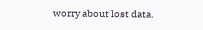worry about lost data.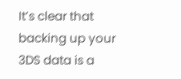It’s clear that backing up your 3DS data is a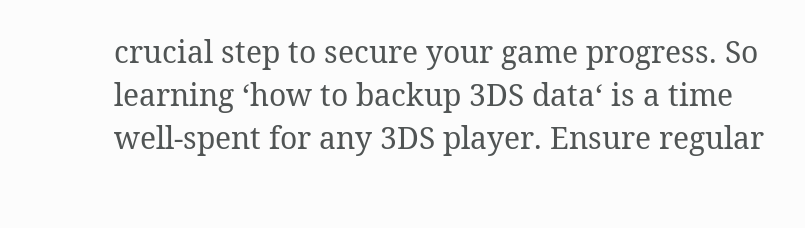crucial step to secure your game progress. So learning ‘how to backup 3DS data‘ is a time well-spent for any 3DS player. Ensure regular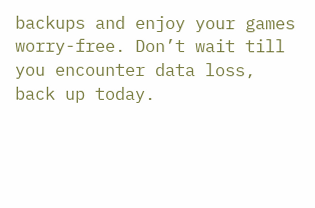backups and enjoy your games worry-free. Don’t wait till you encounter data loss, back up today.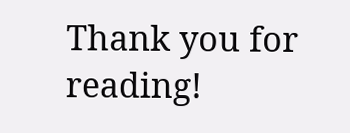Thank you for reading!